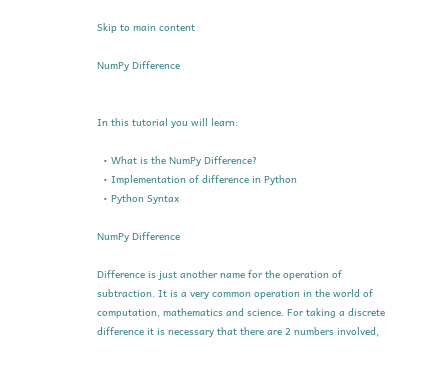Skip to main content

NumPy Difference


In this tutorial you will learn:

  • What is the NumPy Difference?
  • Implementation of difference in Python
  • Python Syntax

NumPy Difference

Difference is just another name for the operation of subtraction. It is a very common operation in the world of computation, mathematics and science. For taking a discrete difference it is necessary that there are 2 numbers involved,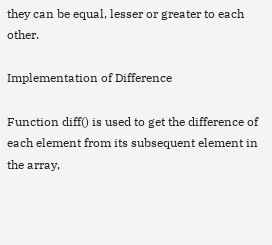they can be equal, lesser or greater to each other.

Implementation of Difference

Function diff() is used to get the difference of each element from its subsequent element in the array,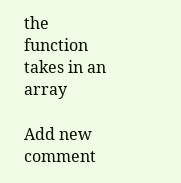the function takes in an array

Add new comment